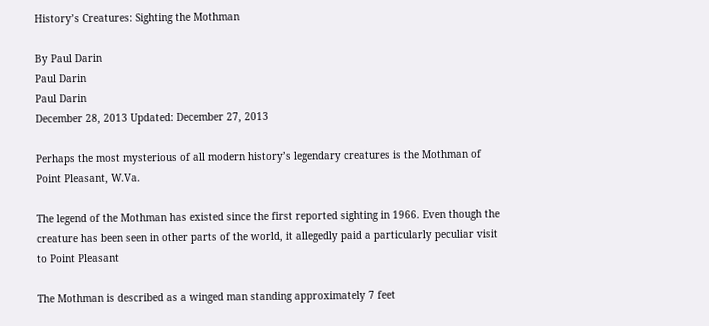History’s Creatures: Sighting the Mothman

By Paul Darin
Paul Darin
Paul Darin
December 28, 2013 Updated: December 27, 2013

Perhaps the most mysterious of all modern history’s legendary creatures is the Mothman of Point Pleasant, W.Va.

The legend of the Mothman has existed since the first reported sighting in 1966. Even though the creature has been seen in other parts of the world, it allegedly paid a particularly peculiar visit to Point Pleasant

The Mothman is described as a winged man standing approximately 7 feet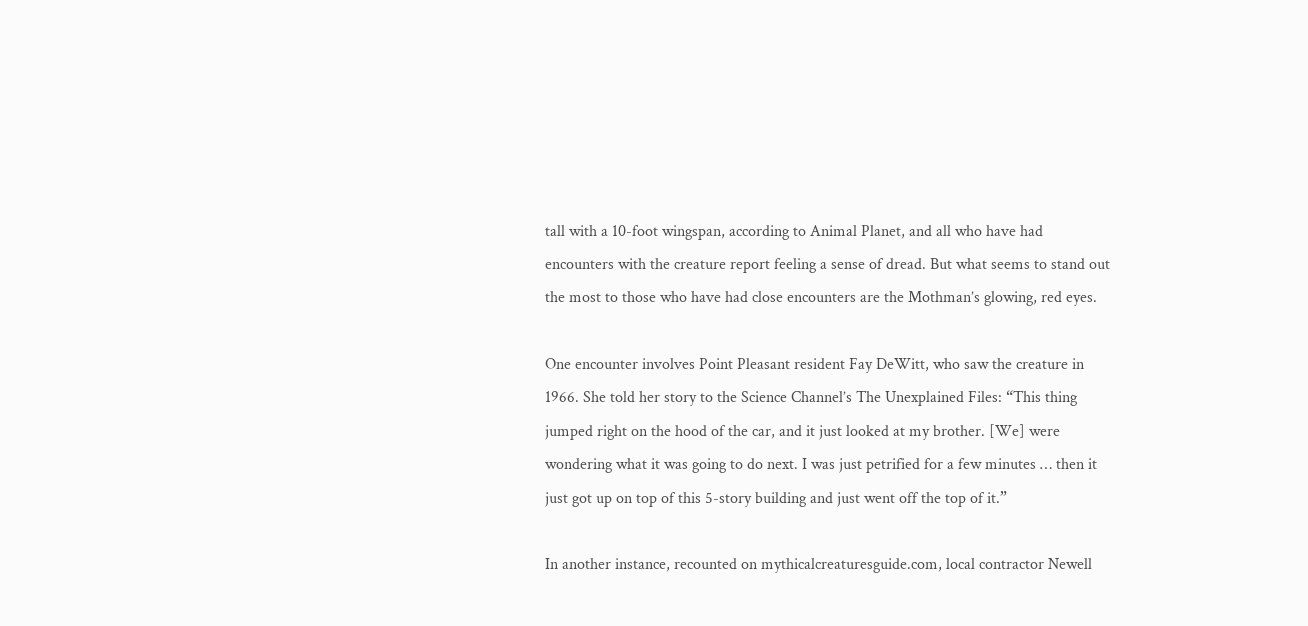tall with a 10-foot wingspan, according to Animal Planet, and all who have had encounters with the creature report feeling a sense of dread. But what seems to stand out the most to those who have had close encounters are the Mothman’s glowing, red eyes.

One encounter involves Point Pleasant resident Fay DeWitt, who saw the creature in 1966. She told her story to the Science Channel’s The Unexplained Files: “This thing jumped right on the hood of the car, and it just looked at my brother. [We] were wondering what it was going to do next. I was just petrified for a few minutes … then it just got up on top of this 5-story building and just went off the top of it.”

In another instance, recounted on mythicalcreaturesguide.com, local contractor Newell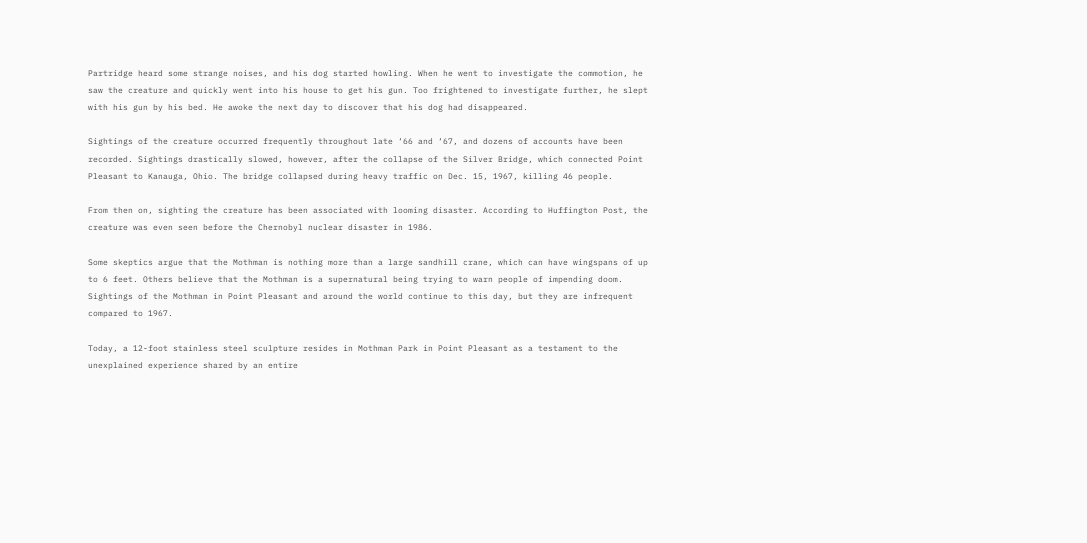Partridge heard some strange noises, and his dog started howling. When he went to investigate the commotion, he saw the creature and quickly went into his house to get his gun. Too frightened to investigate further, he slept with his gun by his bed. He awoke the next day to discover that his dog had disappeared.

Sightings of the creature occurred frequently throughout late ‘66 and ‘67, and dozens of accounts have been recorded. Sightings drastically slowed, however, after the collapse of the Silver Bridge, which connected Point Pleasant to Kanauga, Ohio. The bridge collapsed during heavy traffic on Dec. 15, 1967, killing 46 people.

From then on, sighting the creature has been associated with looming disaster. According to Huffington Post, the creature was even seen before the Chernobyl nuclear disaster in 1986.

Some skeptics argue that the Mothman is nothing more than a large sandhill crane, which can have wingspans of up to 6 feet. Others believe that the Mothman is a supernatural being trying to warn people of impending doom. Sightings of the Mothman in Point Pleasant and around the world continue to this day, but they are infrequent compared to 1967.

Today, a 12-foot stainless steel sculpture resides in Mothman Park in Point Pleasant as a testament to the unexplained experience shared by an entire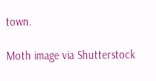town.

Moth image via Shutterstock